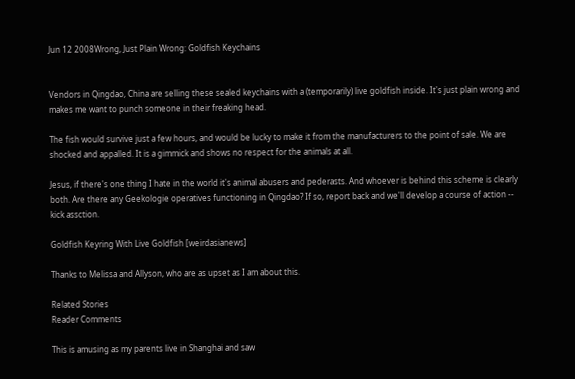Jun 12 2008Wrong, Just Plain Wrong: Goldfish Keychains


Vendors in Qingdao, China are selling these sealed keychains with a (temporarily) live goldfish inside. It's just plain wrong and makes me want to punch someone in their freaking head.

The fish would survive just a few hours, and would be lucky to make it from the manufacturers to the point of sale. We are shocked and appalled. It is a gimmick and shows no respect for the animals at all.

Jesus, if there's one thing I hate in the world it's animal abusers and pederasts. And whoever is behind this scheme is clearly both. Are there any Geekologie operatives functioning in Qingdao? If so, report back and we'll develop a course of action -- kick assction.

Goldfish Keyring With Live Goldfish [weirdasianews]

Thanks to Melissa and Allyson, who are as upset as I am about this.

Related Stories
Reader Comments

This is amusing as my parents live in Shanghai and saw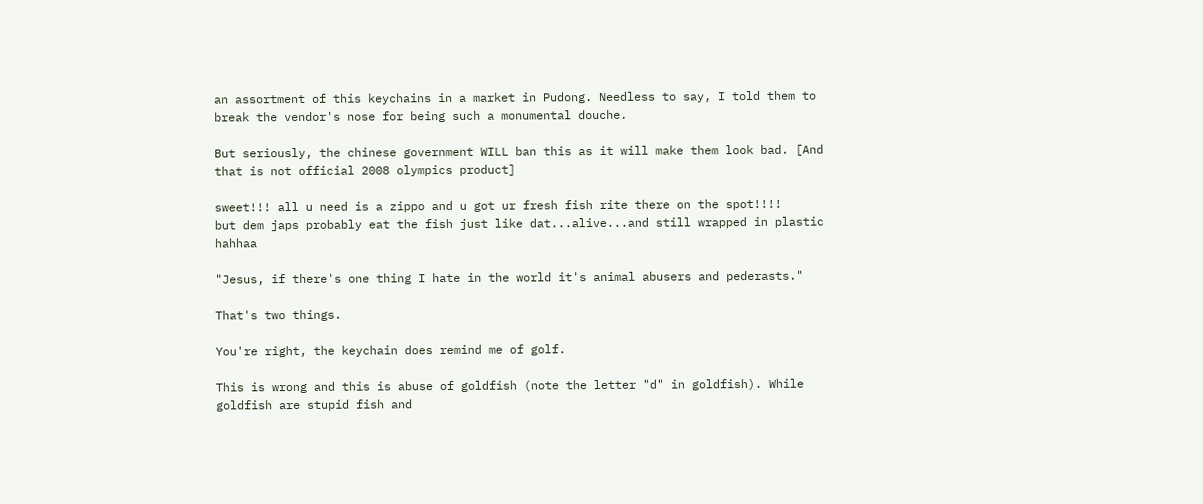an assortment of this keychains in a market in Pudong. Needless to say, I told them to break the vendor's nose for being such a monumental douche.

But seriously, the chinese government WILL ban this as it will make them look bad. [And that is not official 2008 olympics product]

sweet!!! all u need is a zippo and u got ur fresh fish rite there on the spot!!!!
but dem japs probably eat the fish just like dat...alive...and still wrapped in plastic hahhaa

"Jesus, if there's one thing I hate in the world it's animal abusers and pederasts."

That's two things.

You're right, the keychain does remind me of golf.

This is wrong and this is abuse of goldfish (note the letter "d" in goldfish). While goldfish are stupid fish and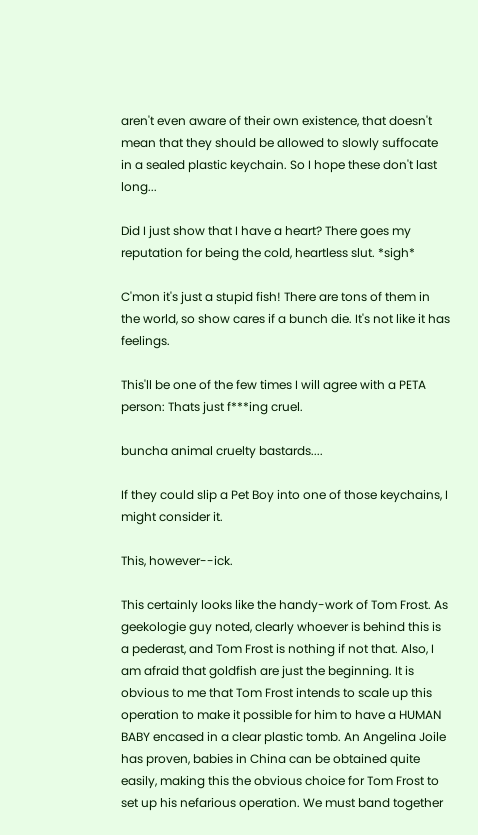aren't even aware of their own existence, that doesn't mean that they should be allowed to slowly suffocate in a sealed plastic keychain. So I hope these don't last long...

Did I just show that I have a heart? There goes my reputation for being the cold, heartless slut. *sigh*

C'mon it's just a stupid fish! There are tons of them in the world, so show cares if a bunch die. It's not like it has feelings.

This'll be one of the few times I will agree with a PETA person: Thats just f***ing cruel.

buncha animal cruelty bastards....

If they could slip a Pet Boy into one of those keychains, I might consider it.

This, however--ick.

This certainly looks like the handy-work of Tom Frost. As geekologie guy noted, clearly whoever is behind this is a pederast, and Tom Frost is nothing if not that. Also, I am afraid that goldfish are just the beginning. It is obvious to me that Tom Frost intends to scale up this operation to make it possible for him to have a HUMAN BABY encased in a clear plastic tomb. An Angelina Joile has proven, babies in China can be obtained quite easily, making this the obvious choice for Tom Frost to set up his nefarious operation. We must band together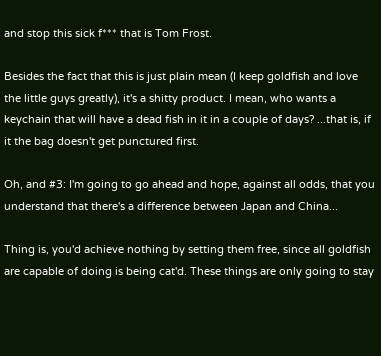and stop this sick f*** that is Tom Frost.

Besides the fact that this is just plain mean (I keep goldfish and love the little guys greatly), it's a shitty product. I mean, who wants a keychain that will have a dead fish in it in a couple of days? ...that is, if it the bag doesn't get punctured first.

Oh, and #3: I'm going to go ahead and hope, against all odds, that you understand that there's a difference between Japan and China...

Thing is, you'd achieve nothing by setting them free, since all goldfish are capable of doing is being cat'd. These things are only going to stay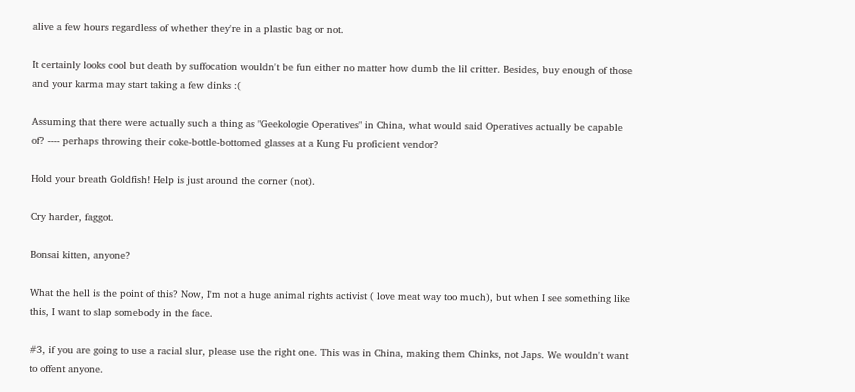alive a few hours regardless of whether they're in a plastic bag or not.

It certainly looks cool but death by suffocation wouldn't be fun either no matter how dumb the lil critter. Besides, buy enough of those and your karma may start taking a few dinks :(

Assuming that there were actually such a thing as "Geekologie Operatives" in China, what would said Operatives actually be capable of? ---- perhaps throwing their coke-bottle-bottomed glasses at a Kung Fu proficient vendor?

Hold your breath Goldfish! Help is just around the corner (not).

Cry harder, faggot.

Bonsai kitten, anyone?

What the hell is the point of this? Now, I'm not a huge animal rights activist ( love meat way too much), but when I see something like this, I want to slap somebody in the face.

#3, if you are going to use a racial slur, please use the right one. This was in China, making them Chinks, not Japs. We wouldn't want to offent anyone.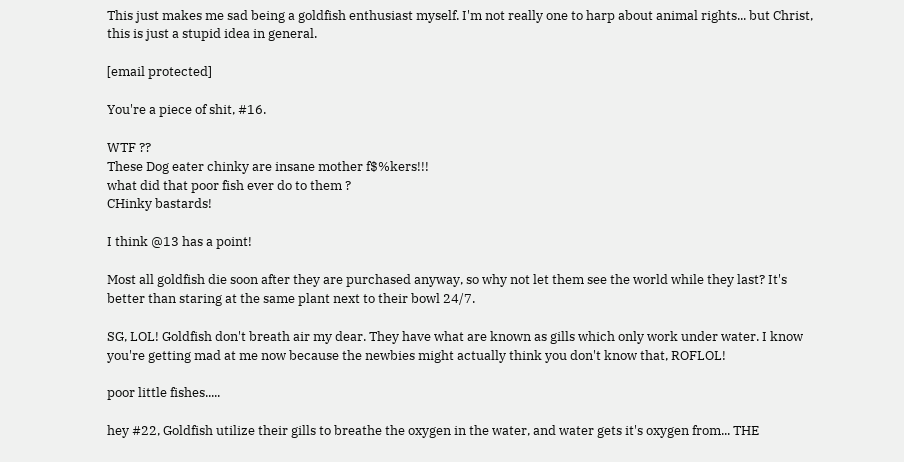This just makes me sad being a goldfish enthusiast myself. I'm not really one to harp about animal rights... but Christ, this is just a stupid idea in general.

[email protected]

You're a piece of shit, #16.

WTF ??
These Dog eater chinky are insane mother f$%kers!!!
what did that poor fish ever do to them ?
CHinky bastards!

I think @13 has a point!

Most all goldfish die soon after they are purchased anyway, so why not let them see the world while they last? It's better than staring at the same plant next to their bowl 24/7.

SG, LOL! Goldfish don't breath air my dear. They have what are known as gills which only work under water. I know you're getting mad at me now because the newbies might actually think you don't know that, ROFLOL!

poor little fishes.....

hey #22, Goldfish utilize their gills to breathe the oxygen in the water, and water gets it's oxygen from... THE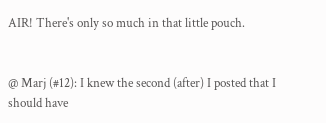AIR! There's only so much in that little pouch.


@ Marj (#12): I knew the second (after) I posted that I should have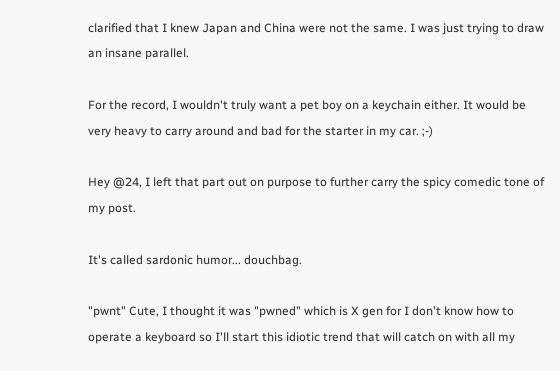clarified that I knew Japan and China were not the same. I was just trying to draw an insane parallel.

For the record, I wouldn't truly want a pet boy on a keychain either. It would be very heavy to carry around and bad for the starter in my car. ;-)

Hey @24, I left that part out on purpose to further carry the spicy comedic tone of my post.

It's called sardonic humor... douchbag.

"pwnt" Cute, I thought it was "pwned" which is X gen for I don't know how to operate a keyboard so I'll start this idiotic trend that will catch on with all my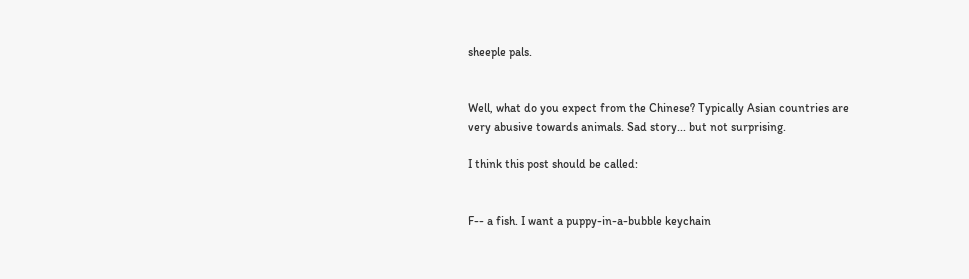sheeple pals.


Well, what do you expect from the Chinese? Typically Asian countries are very abusive towards animals. Sad story... but not surprising.

I think this post should be called:


F-- a fish. I want a puppy-in-a-bubble keychain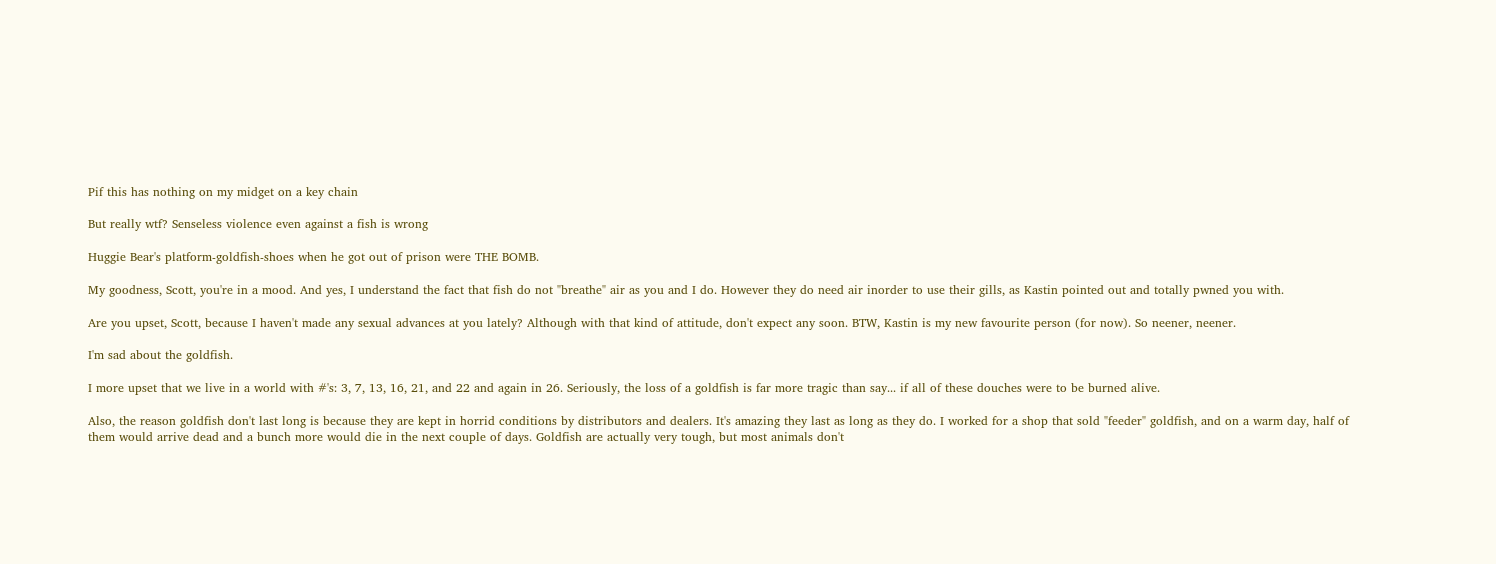Pif this has nothing on my midget on a key chain

But really wtf? Senseless violence even against a fish is wrong

Huggie Bear's platform-goldfish-shoes when he got out of prison were THE BOMB.

My goodness, Scott, you're in a mood. And yes, I understand the fact that fish do not "breathe" air as you and I do. However they do need air inorder to use their gills, as Kastin pointed out and totally pwned you with.

Are you upset, Scott, because I haven't made any sexual advances at you lately? Although with that kind of attitude, don't expect any soon. BTW, Kastin is my new favourite person (for now). So neener, neener.

I'm sad about the goldfish.

I more upset that we live in a world with #'s: 3, 7, 13, 16, 21, and 22 and again in 26. Seriously, the loss of a goldfish is far more tragic than say... if all of these douches were to be burned alive.

Also, the reason goldfish don't last long is because they are kept in horrid conditions by distributors and dealers. It's amazing they last as long as they do. I worked for a shop that sold "feeder" goldfish, and on a warm day, half of them would arrive dead and a bunch more would die in the next couple of days. Goldfish are actually very tough, but most animals don't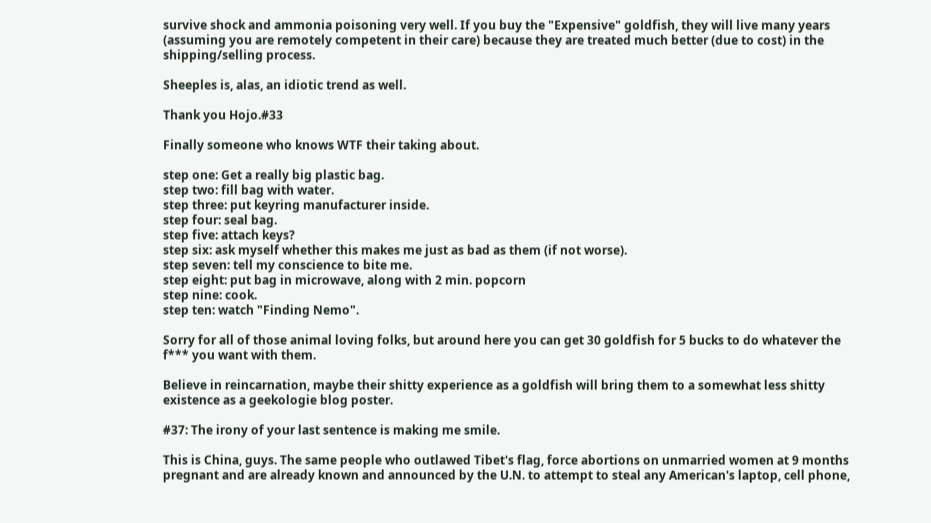survive shock and ammonia poisoning very well. If you buy the "Expensive" goldfish, they will live many years (assuming you are remotely competent in their care) because they are treated much better (due to cost) in the shipping/selling process.

Sheeples is, alas, an idiotic trend as well.

Thank you Hojo.#33

Finally someone who knows WTF their taking about.

step one: Get a really big plastic bag.
step two: fill bag with water.
step three: put keyring manufacturer inside.
step four: seal bag.
step five: attach keys?
step six: ask myself whether this makes me just as bad as them (if not worse).
step seven: tell my conscience to bite me.
step eight: put bag in microwave, along with 2 min. popcorn
step nine: cook.
step ten: watch "Finding Nemo".

Sorry for all of those animal loving folks, but around here you can get 30 goldfish for 5 bucks to do whatever the f*** you want with them.

Believe in reincarnation, maybe their shitty experience as a goldfish will bring them to a somewhat less shitty existence as a geekologie blog poster.

#37: The irony of your last sentence is making me smile.

This is China, guys. The same people who outlawed Tibet's flag, force abortions on unmarried women at 9 months pregnant and are already known and announced by the U.N. to attempt to steal any American's laptop, cell phone,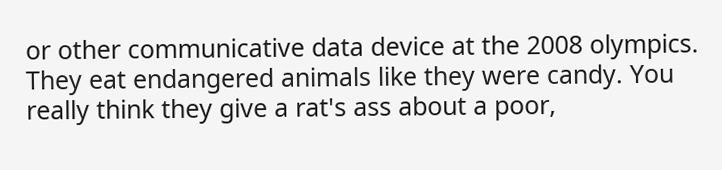or other communicative data device at the 2008 olympics. They eat endangered animals like they were candy. You really think they give a rat's ass about a poor,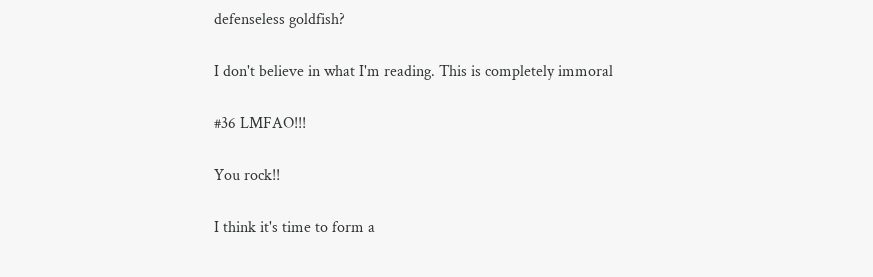defenseless goldfish?

I don't believe in what I'm reading. This is completely immoral

#36 LMFAO!!!

You rock!!

I think it's time to form a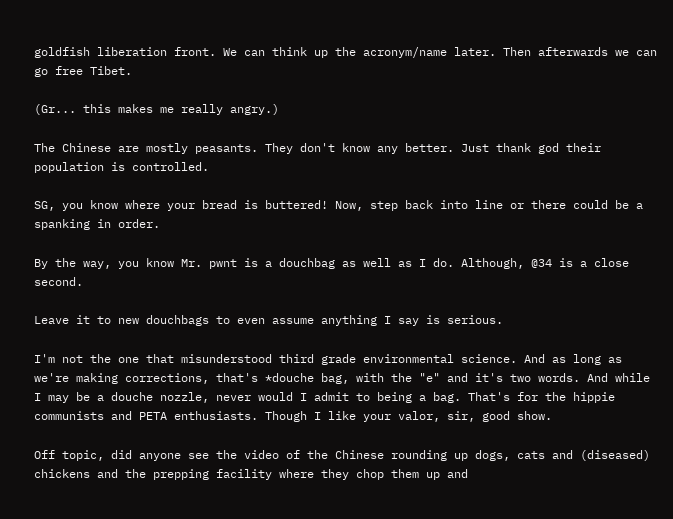goldfish liberation front. We can think up the acronym/name later. Then afterwards we can go free Tibet.

(Gr... this makes me really angry.)

The Chinese are mostly peasants. They don't know any better. Just thank god their population is controlled.

SG, you know where your bread is buttered! Now, step back into line or there could be a spanking in order.

By the way, you know Mr. pwnt is a douchbag as well as I do. Although, @34 is a close second.

Leave it to new douchbags to even assume anything I say is serious.

I'm not the one that misunderstood third grade environmental science. And as long as we're making corrections, that's *douche bag, with the "e" and it's two words. And while I may be a douche nozzle, never would I admit to being a bag. That's for the hippie communists and PETA enthusiasts. Though I like your valor, sir, good show.

Off topic, did anyone see the video of the Chinese rounding up dogs, cats and (diseased) chickens and the prepping facility where they chop them up and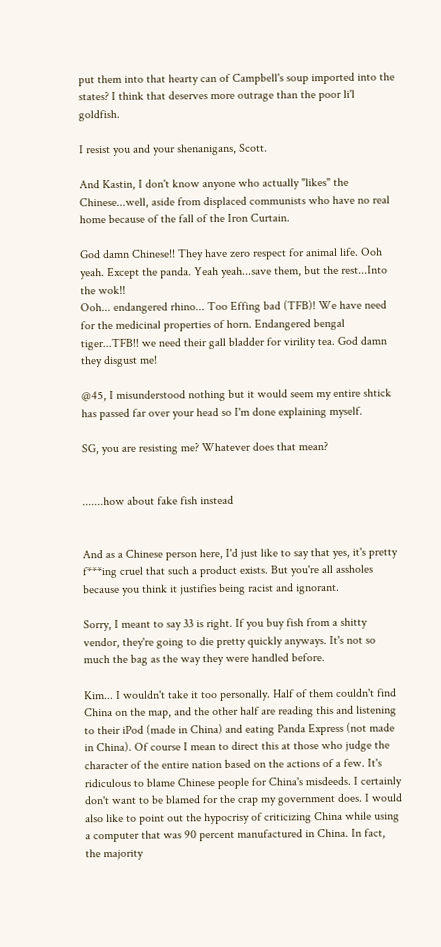put them into that hearty can of Campbell's soup imported into the states? I think that deserves more outrage than the poor li'l goldfish.

I resist you and your shenanigans, Scott.

And Kastin, I don't know anyone who actually "likes" the Chinese...well, aside from displaced communists who have no real home because of the fall of the Iron Curtain.

God damn Chinese!! They have zero respect for animal life. Ooh yeah. Except the panda. Yeah yeah...save them, but the rest...Into the wok!!
Ooh... endangered rhino... Too Effing bad (TFB)! We have need for the medicinal properties of horn. Endangered bengal tiger...TFB!! we need their gall bladder for virility tea. God damn they disgust me!

@45, I misunderstood nothing but it would seem my entire shtick has passed far over your head so I'm done explaining myself.

SG, you are resisting me? Whatever does that mean?


.......how about fake fish instead


And as a Chinese person here, I'd just like to say that yes, it's pretty f***ing cruel that such a product exists. But you're all assholes because you think it justifies being racist and ignorant.

Sorry, I meant to say 33 is right. If you buy fish from a shitty vendor, they're going to die pretty quickly anyways. It's not so much the bag as the way they were handled before.

Kim... I wouldn't take it too personally. Half of them couldn't find China on the map, and the other half are reading this and listening to their iPod (made in China) and eating Panda Express (not made in China). Of course I mean to direct this at those who judge the character of the entire nation based on the actions of a few. It's ridiculous to blame Chinese people for China's misdeeds. I certainly don't want to be blamed for the crap my government does. I would also like to point out the hypocrisy of criticizing China while using a computer that was 90 percent manufactured in China. In fact, the majority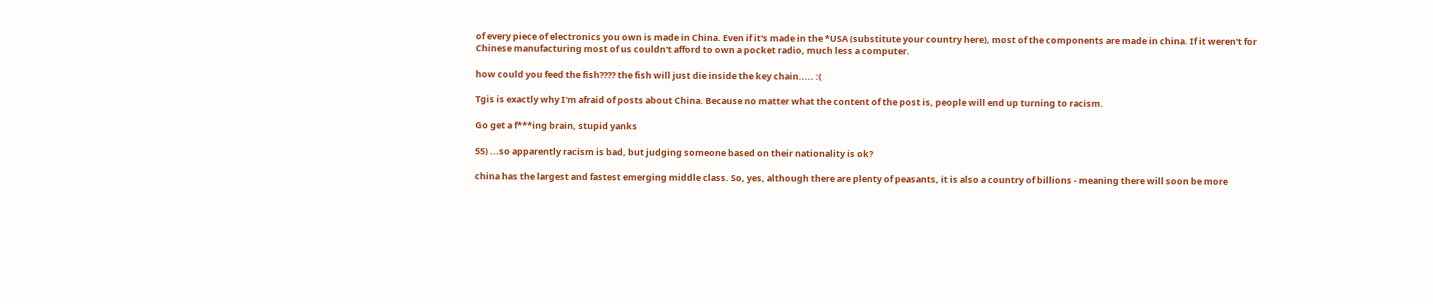of every piece of electronics you own is made in China. Even if it's made in the *USA (substitute your country here), most of the components are made in china. If it weren't for Chinese manufacturing most of us couldn't afford to own a pocket radio, much less a computer.

how could you feed the fish???? the fish will just die inside the key chain..... :(

Tgis is exactly why I'm afraid of posts about China. Because no matter what the content of the post is, people will end up turning to racism.

Go get a f***ing brain, stupid yanks

55) ...so apparently racism is bad, but judging someone based on their nationality is ok?

china has the largest and fastest emerging middle class. So, yes, although there are plenty of peasants, it is also a country of billions - meaning there will soon be more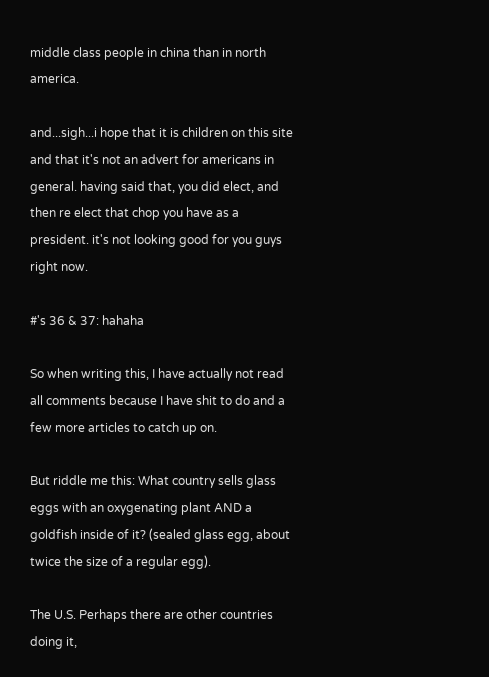middle class people in china than in north america.

and...sigh...i hope that it is children on this site and that it's not an advert for americans in general. having said that, you did elect, and then re elect that chop you have as a president. it's not looking good for you guys right now.

#'s 36 & 37: hahaha

So when writing this, I have actually not read all comments because I have shit to do and a few more articles to catch up on.

But riddle me this: What country sells glass eggs with an oxygenating plant AND a goldfish inside of it? (sealed glass egg, about twice the size of a regular egg).

The U.S. Perhaps there are other countries doing it,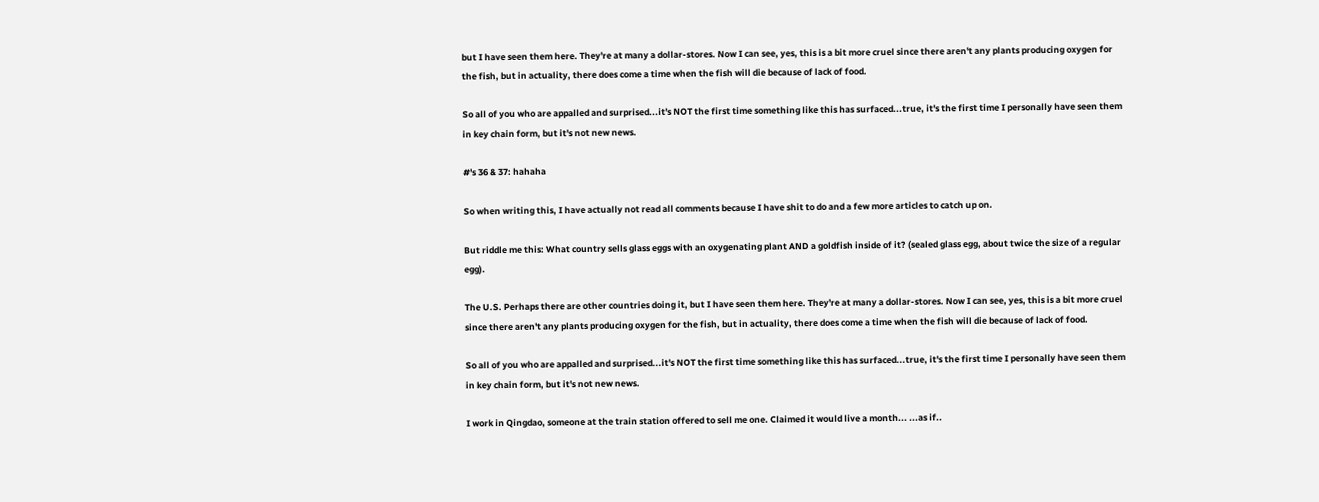but I have seen them here. They're at many a dollar-stores. Now I can see, yes, this is a bit more cruel since there aren't any plants producing oxygen for the fish, but in actuality, there does come a time when the fish will die because of lack of food.

So all of you who are appalled and surprised...it's NOT the first time something like this has surfaced...true, it's the first time I personally have seen them in key chain form, but it's not new news.

#'s 36 & 37: hahaha

So when writing this, I have actually not read all comments because I have shit to do and a few more articles to catch up on.

But riddle me this: What country sells glass eggs with an oxygenating plant AND a goldfish inside of it? (sealed glass egg, about twice the size of a regular egg).

The U.S. Perhaps there are other countries doing it, but I have seen them here. They're at many a dollar-stores. Now I can see, yes, this is a bit more cruel since there aren't any plants producing oxygen for the fish, but in actuality, there does come a time when the fish will die because of lack of food.

So all of you who are appalled and surprised...it's NOT the first time something like this has surfaced...true, it's the first time I personally have seen them in key chain form, but it's not new news.

I work in Qingdao, someone at the train station offered to sell me one. Claimed it would live a month... ...as if..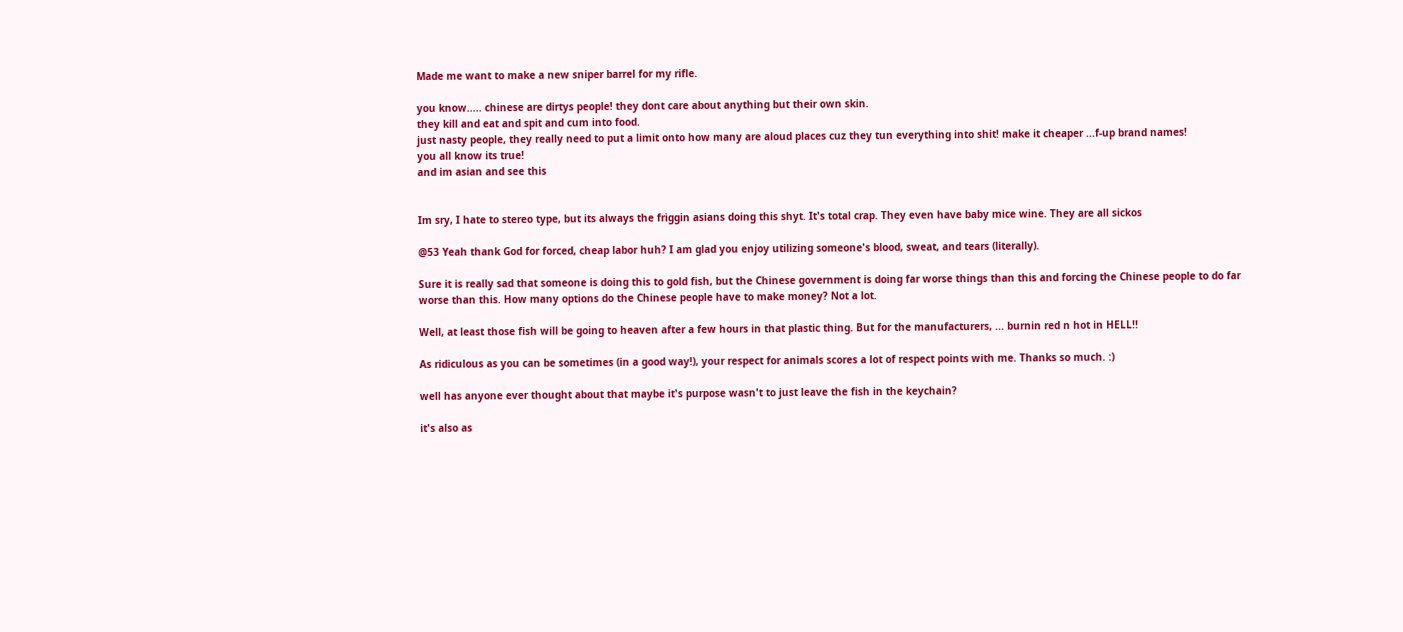Made me want to make a new sniper barrel for my rifle.

you know..... chinese are dirtys people! they dont care about anything but their own skin.
they kill and eat and spit and cum into food.
just nasty people, they really need to put a limit onto how many are aloud places cuz they tun everything into shit! make it cheaper ...f-up brand names!
you all know its true!
and im asian and see this


Im sry, I hate to stereo type, but its always the friggin asians doing this shyt. It's total crap. They even have baby mice wine. They are all sickos

@53 Yeah thank God for forced, cheap labor huh? I am glad you enjoy utilizing someone's blood, sweat, and tears (literally).

Sure it is really sad that someone is doing this to gold fish, but the Chinese government is doing far worse things than this and forcing the Chinese people to do far worse than this. How many options do the Chinese people have to make money? Not a lot.

Well, at least those fish will be going to heaven after a few hours in that plastic thing. But for the manufacturers, ... burnin red n hot in HELL!!

As ridiculous as you can be sometimes (in a good way!), your respect for animals scores a lot of respect points with me. Thanks so much. :)

well has anyone ever thought about that maybe it's purpose wasn't to just leave the fish in the keychain?

it's also as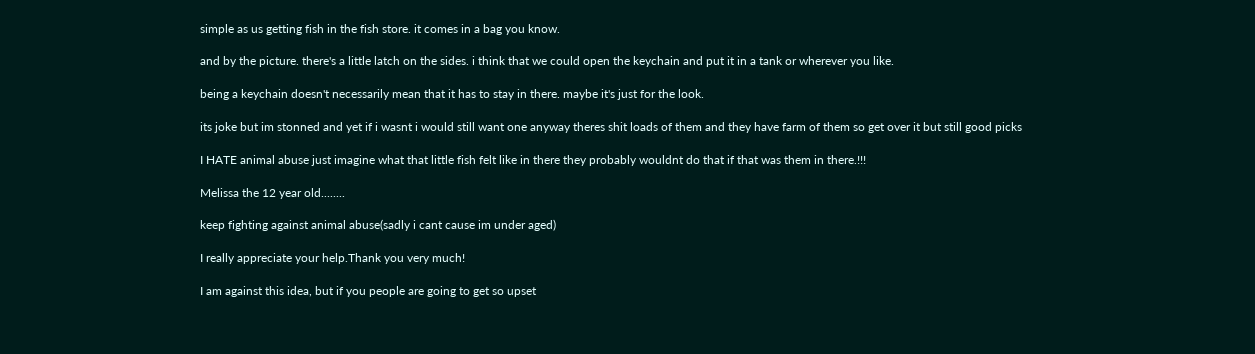simple as us getting fish in the fish store. it comes in a bag you know.

and by the picture. there's a little latch on the sides. i think that we could open the keychain and put it in a tank or wherever you like.

being a keychain doesn't necessarily mean that it has to stay in there. maybe it's just for the look.

its joke but im stonned and yet if i wasnt i would still want one anyway theres shit loads of them and they have farm of them so get over it but still good picks

I HATE animal abuse just imagine what that little fish felt like in there they probably wouldnt do that if that was them in there.!!!

Melissa the 12 year old........

keep fighting against animal abuse(sadly i cant cause im under aged)

I really appreciate your help.Thank you very much!

I am against this idea, but if you people are going to get so upset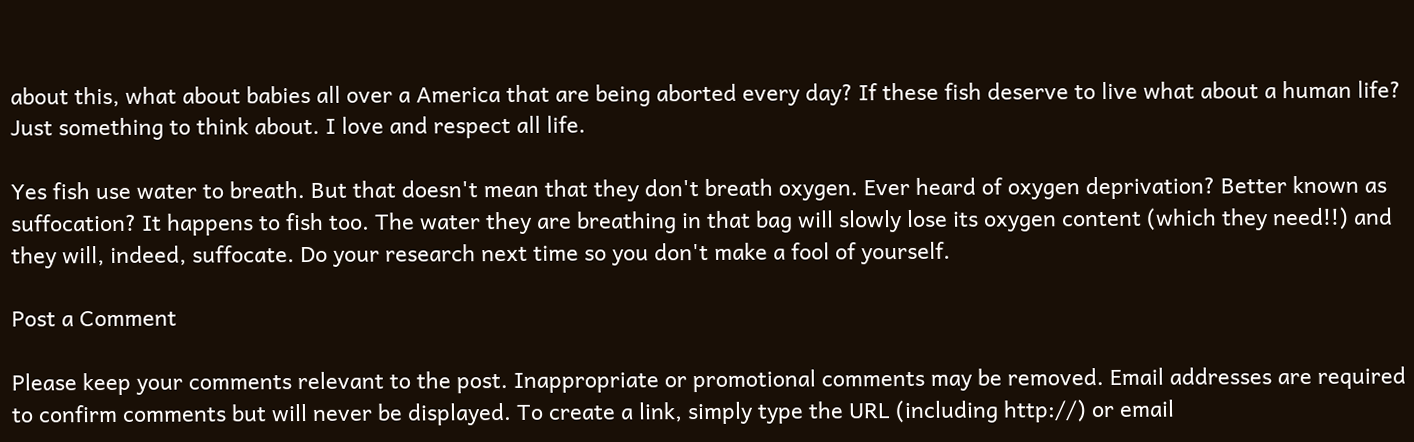about this, what about babies all over a America that are being aborted every day? If these fish deserve to live what about a human life? Just something to think about. I love and respect all life.

Yes fish use water to breath. But that doesn't mean that they don't breath oxygen. Ever heard of oxygen deprivation? Better known as suffocation? It happens to fish too. The water they are breathing in that bag will slowly lose its oxygen content (which they need!!) and they will, indeed, suffocate. Do your research next time so you don't make a fool of yourself.

Post a Comment

Please keep your comments relevant to the post. Inappropriate or promotional comments may be removed. Email addresses are required to confirm comments but will never be displayed. To create a link, simply type the URL (including http://) or email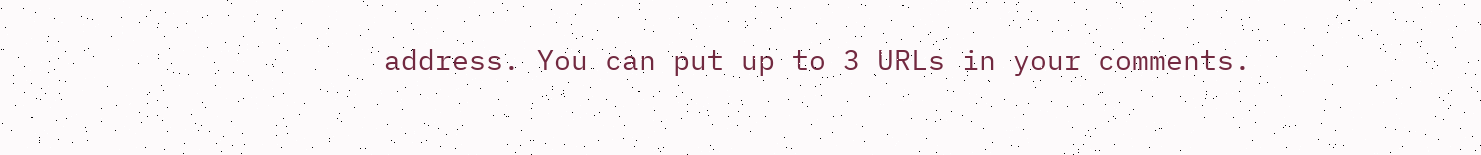address. You can put up to 3 URLs in your comments.